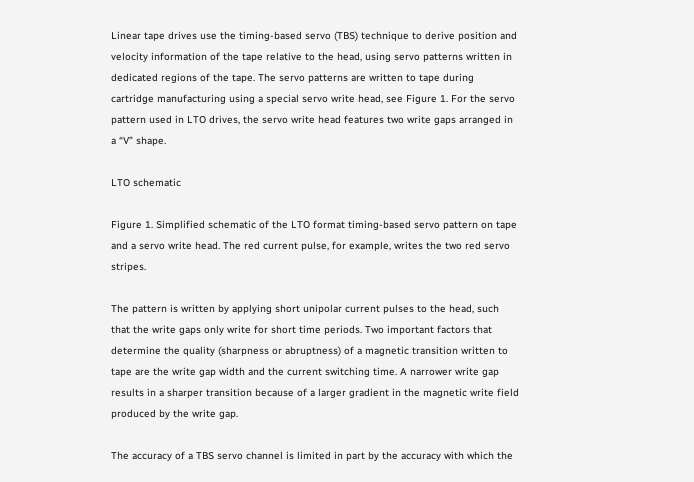Linear tape drives use the timing-based servo (TBS) technique to derive position and velocity information of the tape relative to the head, using servo patterns written in dedicated regions of the tape. The servo patterns are written to tape during cartridge manufacturing using a special servo write head, see Figure 1. For the servo pattern used in LTO drives, the servo write head features two write gaps arranged in a “V” shape.

LTO schematic

Figure 1. Simplified schematic of the LTO format timing-based servo pattern on tape and a servo write head. The red current pulse, for example, writes the two red servo stripes.

The pattern is written by applying short unipolar current pulses to the head, such that the write gaps only write for short time periods. Two important factors that determine the quality (sharpness or abruptness) of a magnetic transition written to tape are the write gap width and the current switching time. A narrower write gap results in a sharper transition because of a larger gradient in the magnetic write field produced by the write gap.

The accuracy of a TBS servo channel is limited in part by the accuracy with which the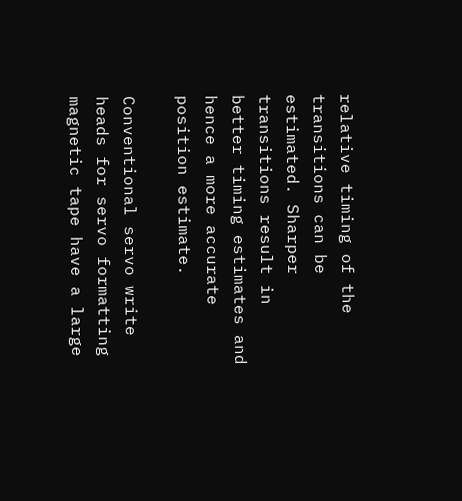relative timing of the transitions can be estimated. Sharper transitions result in better timing estimates and hence a more accurate position estimate.

Conventional servo write heads for servo formatting magnetic tape have a large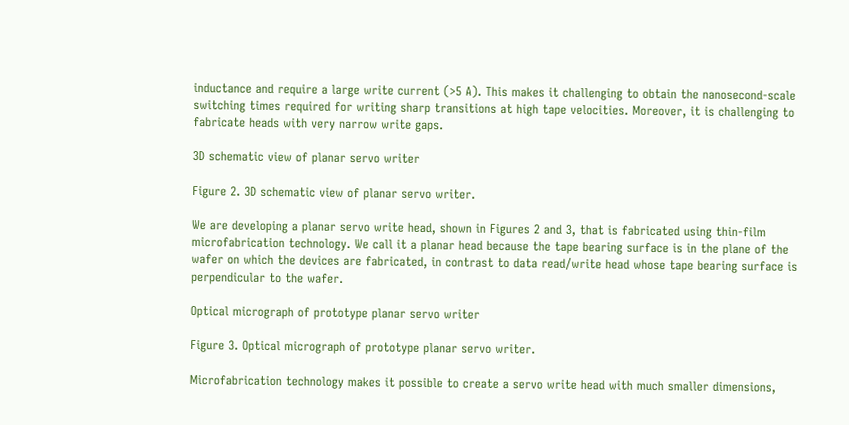inductance and require a large write current (>5 A). This makes it challenging to obtain the nanosecond-scale switching times required for writing sharp transitions at high tape velocities. Moreover, it is challenging to fabricate heads with very narrow write gaps.

3D schematic view of planar servo writer

Figure 2. 3D schematic view of planar servo writer.

We are developing a planar servo write head, shown in Figures 2 and 3, that is fabricated using thin-film microfabrication technology. We call it a planar head because the tape bearing surface is in the plane of the wafer on which the devices are fabricated, in contrast to data read/write head whose tape bearing surface is perpendicular to the wafer.

Optical micrograph of prototype planar servo writer

Figure 3. Optical micrograph of prototype planar servo writer.

Microfabrication technology makes it possible to create a servo write head with much smaller dimensions,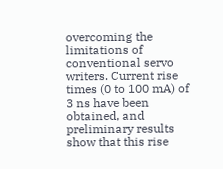overcoming the limitations of conventional servo writers. Current rise times (0 to 100 mA) of 3 ns have been obtained, and preliminary results show that this rise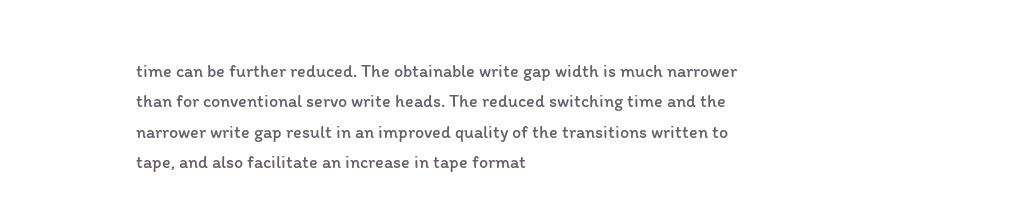time can be further reduced. The obtainable write gap width is much narrower than for conventional servo write heads. The reduced switching time and the narrower write gap result in an improved quality of the transitions written to tape, and also facilitate an increase in tape format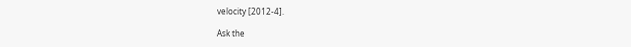velocity [2012-4].

Ask the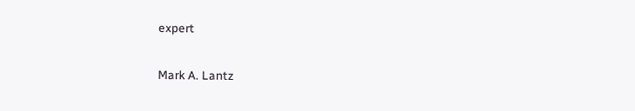expert

Mark A. Lantz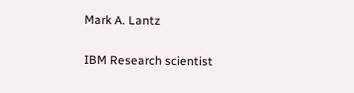Mark A. Lantz

IBM Research scientist